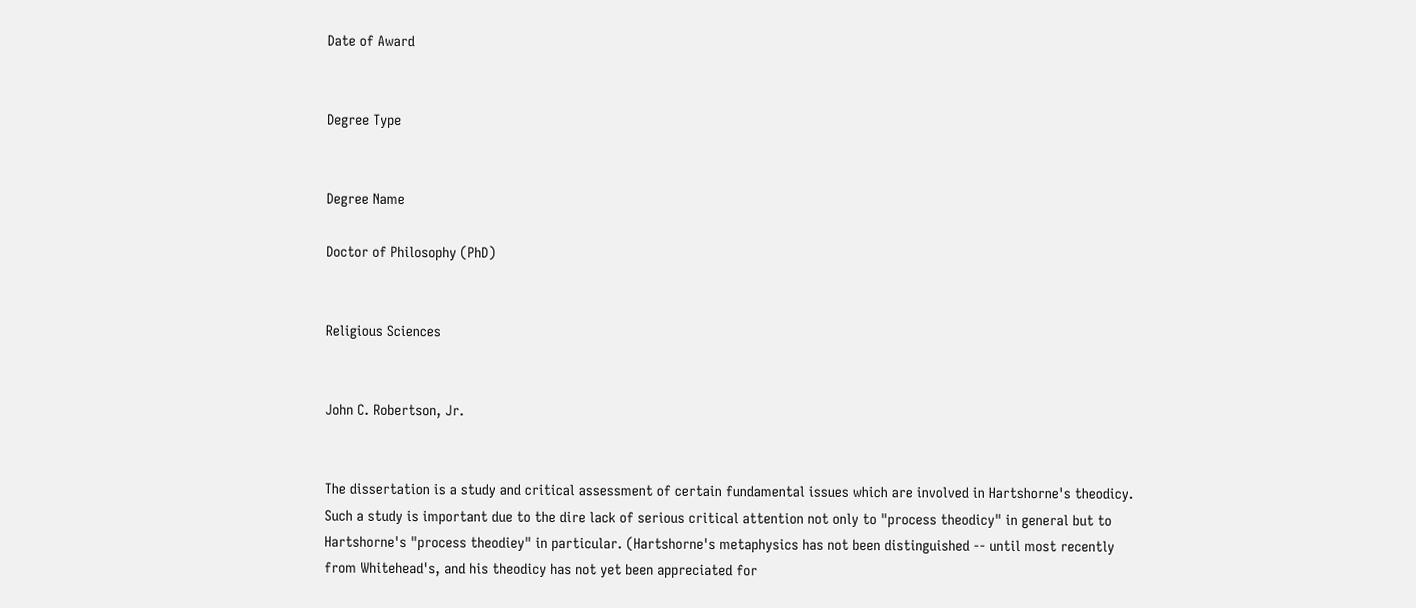Date of Award


Degree Type


Degree Name

Doctor of Philosophy (PhD)


Religious Sciences


John C. Robertson, Jr.


The dissertation is a study and critical assessment of certain fundamental issues which are involved in Hartshorne's theodicy. Such a study is important due to the dire lack of serious critical attention not only to "process theodicy" in general but to Hartshorne's "process theodiey" in particular. (Hartshorne's metaphysics has not been distinguished -- until most recently from Whitehead's, and his theodicy has not yet been appreciated for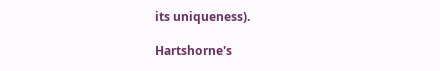its uniqueness).

Hartshorne's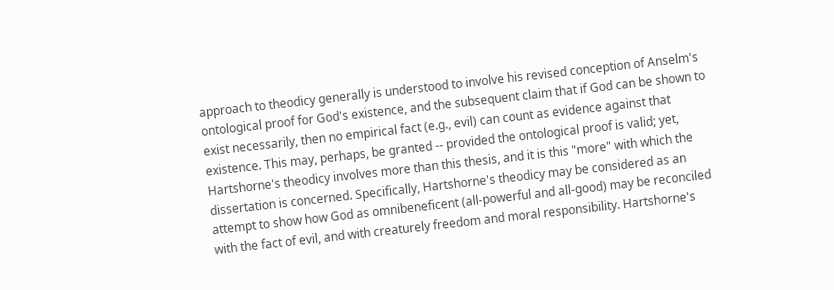approach to theodicy generally is understood to involve his revised conception of Anselm's ontological proof for God's existence, and the subsequent claim that if God can be shown to exist necessarily, then no empirical fact (e.g., evil) can count as evidence against that existence. This may, perhaps, be granted -- provided the ontological proof is valid; yet, Hartshorne's theodicy involves more than this thesis, and it is this "more" with which the dissertation is concerned. Specifically, Hartshorne's theodicy may be considered as an attempt to show how God as omnibeneficent (all-powerful and all-good) may be reconciled with the fact of evil, and with creaturely freedom and moral responsibility. Hartshorne's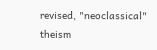revised, "neoclassical" theism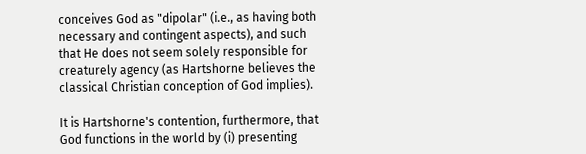conceives God as "dipolar" (i.e., as having both necessary and contingent aspects), and such that He does not seem solely responsible for creaturely agency (as Hartshorne believes the classical Christian conception of God implies).

It is Hartshorne's contention, furthermore, that God functions in the world by (i) presenting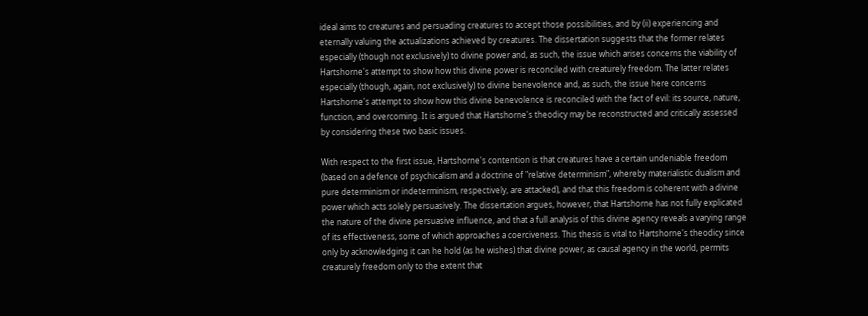ideal aims to creatures and persuading creatures to accept those possibilities, and by (ii) experiencing and eternally valuing the actualizations achieved by creatures. The dissertation suggests that the former relates especially (though not exclusively) to divine power and, as such, the issue which arises concerns the viability of Hartshorne's attempt to show how this divine power is reconciled with creaturely freedom. The latter relates especially (though, again, not exclusively) to divine benevolence and, as such, the issue here concerns Hartshorne's attempt to show how this divine benevolence is reconciled with the fact of evil: its source, nature, function, and overcoming. It is argued that Hartshorne's theodicy may be reconstructed and critically assessed by considering these two basic issues.

With respect to the first issue, Hartshorne's contention is that creatures have a certain undeniable freedom (based on a defence of psychicalism and a doctrine of "relative determinism", whereby materialistic dualism and pure determinism or indeterminism, respectively, are attacked), and that this freedom is coherent with a divine power which acts solely persuasively. The dissertation argues, however, that Hartshorne has not fully explicated the nature of the divine persuasive influence, and that a full analysis of this divine agency reveals a varying range of its effectiveness, some of which approaches a coerciveness. This thesis is vital to Hartshorne's theodicy since only by acknowledging it can he hold (as he wishes) that divine power, as causal agency in the world, permits creaturely freedom only to the extent that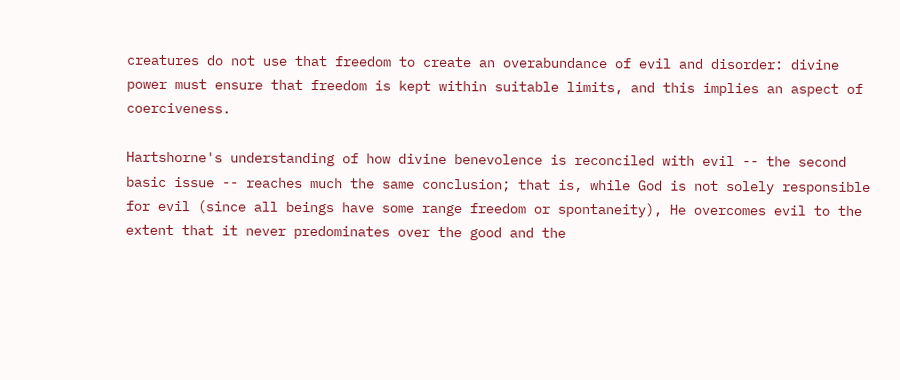creatures do not use that freedom to create an overabundance of evil and disorder: divine power must ensure that freedom is kept within suitable limits, and this implies an aspect of coerciveness.

Hartshorne's understanding of how divine benevolence is reconciled with evil -- the second basic issue -- reaches much the same conclusion; that is, while God is not solely responsible for evil (since all beings have some range freedom or spontaneity), He overcomes evil to the extent that it never predominates over the good and the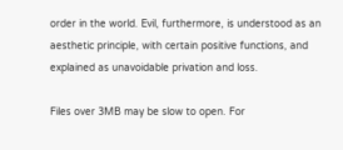order in the world. Evil, furthermore, is understood as an aesthetic principle, with certain positive functions, and explained as unavoidable privation and loss.

Files over 3MB may be slow to open. For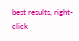best results, right-click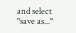and select "save as..."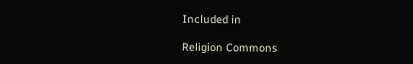Included in

Religion Commons